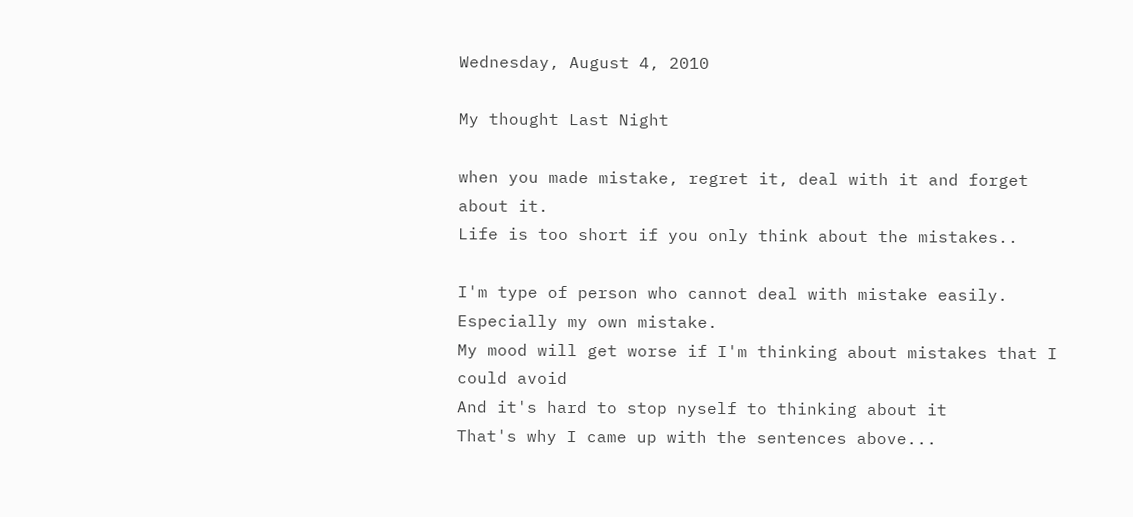Wednesday, August 4, 2010

My thought Last Night

when you made mistake, regret it, deal with it and forget about it.
Life is too short if you only think about the mistakes..

I'm type of person who cannot deal with mistake easily.
Especially my own mistake.
My mood will get worse if I'm thinking about mistakes that I could avoid
And it's hard to stop nyself to thinking about it
That's why I came up with the sentences above...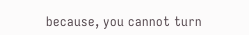because, you cannot turn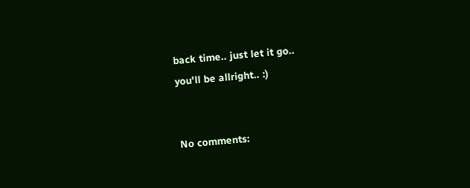back time.. just let it go..
you'll be allright.. :)


No comments: